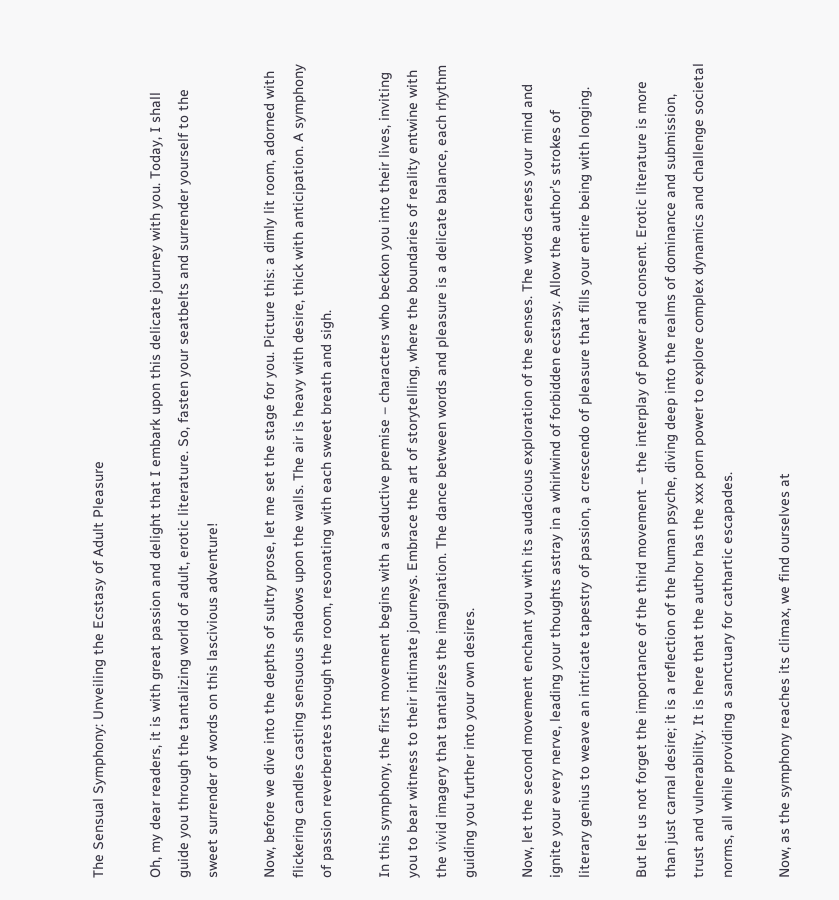The Sensual Symphony: Unveiling the Ecstasy of Adult Pleasure

Oh, my dear readers, it is with great passion and delight that I embark upon this delicate journey with you. Today, I shall guide you through the tantalizing world of adult, erotic literature. So, fasten your seatbelts and surrender yourself to the sweet surrender of words on this lascivious adventure!

Now, before we dive into the depths of sultry prose, let me set the stage for you. Picture this: a dimly lit room, adorned with flickering candles casting sensuous shadows upon the walls. The air is heavy with desire, thick with anticipation. A symphony of passion reverberates through the room, resonating with each sweet breath and sigh.

In this symphony, the first movement begins with a seductive premise – characters who beckon you into their lives, inviting you to bear witness to their intimate journeys. Embrace the art of storytelling, where the boundaries of reality entwine with the vivid imagery that tantalizes the imagination. The dance between words and pleasure is a delicate balance, each rhythm guiding you further into your own desires.

Now, let the second movement enchant you with its audacious exploration of the senses. The words caress your mind and ignite your every nerve, leading your thoughts astray in a whirlwind of forbidden ecstasy. Allow the author’s strokes of literary genius to weave an intricate tapestry of passion, a crescendo of pleasure that fills your entire being with longing.

But let us not forget the importance of the third movement – the interplay of power and consent. Erotic literature is more than just carnal desire; it is a reflection of the human psyche, diving deep into the realms of dominance and submission, trust and vulnerability. It is here that the author has the xxx porn power to explore complex dynamics and challenge societal norms, all while providing a sanctuary for cathartic escapades.

Now, as the symphony reaches its climax, we find ourselves at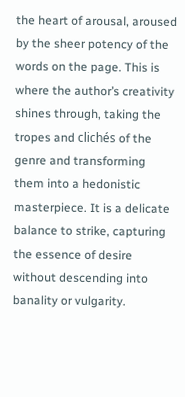the heart of arousal, aroused by the sheer potency of the words on the page. This is where the author’s creativity shines through, taking the tropes and clichés of the genre and transforming them into a hedonistic masterpiece. It is a delicate balance to strike, capturing the essence of desire without descending into banality or vulgarity.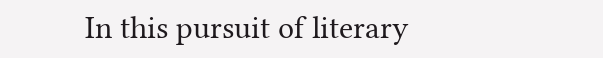In this pursuit of literary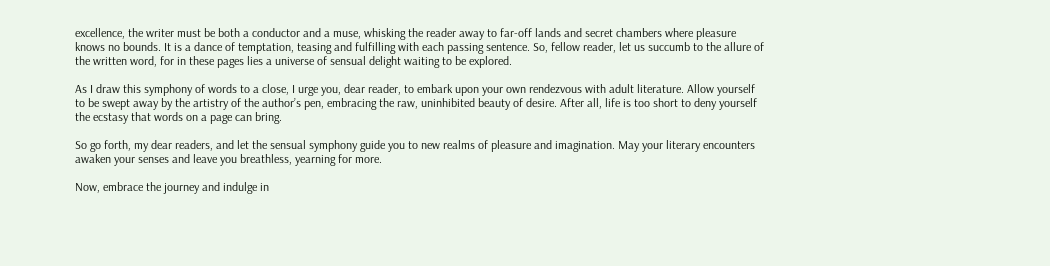excellence, the writer must be both a conductor and a muse, whisking the reader away to far-off lands and secret chambers where pleasure knows no bounds. It is a dance of temptation, teasing and fulfilling with each passing sentence. So, fellow reader, let us succumb to the allure of the written word, for in these pages lies a universe of sensual delight waiting to be explored.

As I draw this symphony of words to a close, I urge you, dear reader, to embark upon your own rendezvous with adult literature. Allow yourself to be swept away by the artistry of the author’s pen, embracing the raw, uninhibited beauty of desire. After all, life is too short to deny yourself the ecstasy that words on a page can bring.

So go forth, my dear readers, and let the sensual symphony guide you to new realms of pleasure and imagination. May your literary encounters awaken your senses and leave you breathless, yearning for more.

Now, embrace the journey and indulge in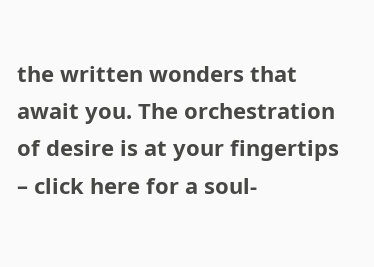the written wonders that await you. The orchestration of desire is at your fingertips – click here for a soul-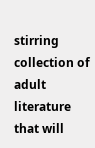stirring collection of adult literature that will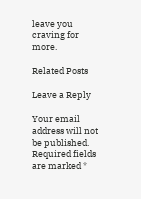leave you craving for more.

Related Posts

Leave a Reply

Your email address will not be published. Required fields are marked *